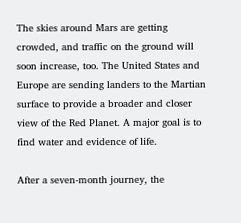The skies around Mars are getting crowded, and traffic on the ground will soon increase, too. The United States and Europe are sending landers to the Martian surface to provide a broader and closer view of the Red Planet. A major goal is to find water and evidence of life.

After a seven-month journey, the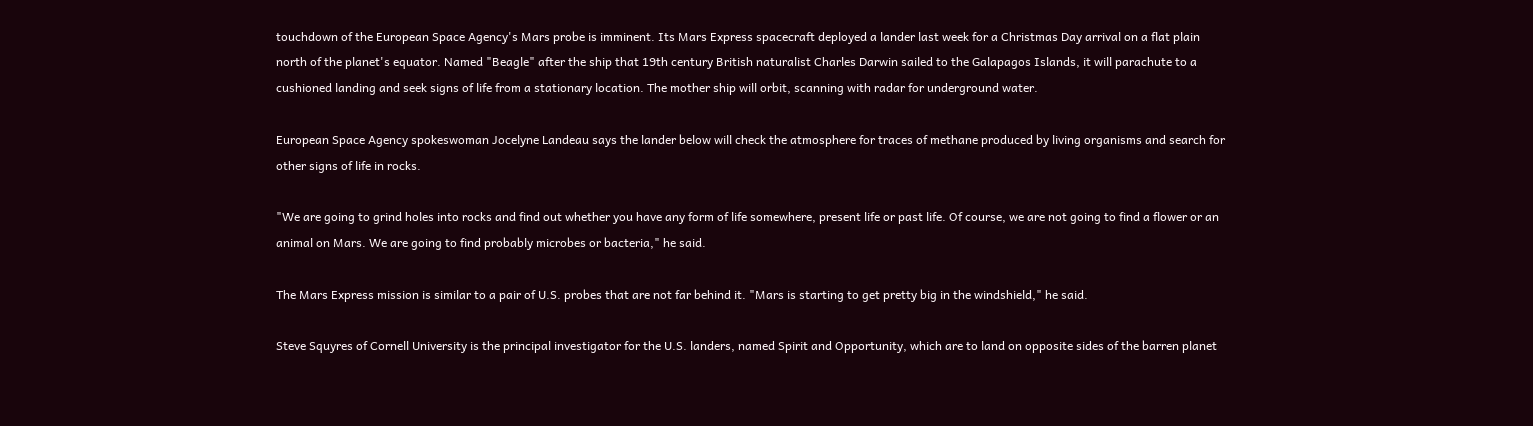touchdown of the European Space Agency's Mars probe is imminent. Its Mars Express spacecraft deployed a lander last week for a Christmas Day arrival on a flat plain north of the planet's equator. Named "Beagle" after the ship that 19th century British naturalist Charles Darwin sailed to the Galapagos Islands, it will parachute to a cushioned landing and seek signs of life from a stationary location. The mother ship will orbit, scanning with radar for underground water.

European Space Agency spokeswoman Jocelyne Landeau says the lander below will check the atmosphere for traces of methane produced by living organisms and search for other signs of life in rocks.

"We are going to grind holes into rocks and find out whether you have any form of life somewhere, present life or past life. Of course, we are not going to find a flower or an animal on Mars. We are going to find probably microbes or bacteria," he said.

The Mars Express mission is similar to a pair of U.S. probes that are not far behind it. "Mars is starting to get pretty big in the windshield," he said.

Steve Squyres of Cornell University is the principal investigator for the U.S. landers, named Spirit and Opportunity, which are to land on opposite sides of the barren planet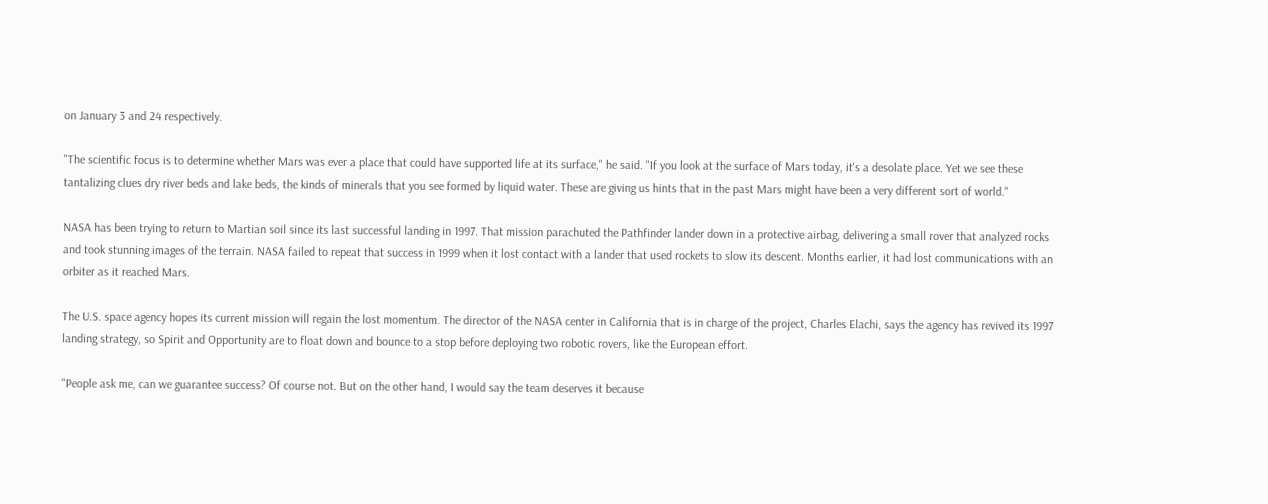on January 3 and 24 respectively.

"The scientific focus is to determine whether Mars was ever a place that could have supported life at its surface," he said. "If you look at the surface of Mars today, it's a desolate place. Yet we see these tantalizing clues dry river beds and lake beds, the kinds of minerals that you see formed by liquid water. These are giving us hints that in the past Mars might have been a very different sort of world."

NASA has been trying to return to Martian soil since its last successful landing in 1997. That mission parachuted the Pathfinder lander down in a protective airbag, delivering a small rover that analyzed rocks and took stunning images of the terrain. NASA failed to repeat that success in 1999 when it lost contact with a lander that used rockets to slow its descent. Months earlier, it had lost communications with an orbiter as it reached Mars.

The U.S. space agency hopes its current mission will regain the lost momentum. The director of the NASA center in California that is in charge of the project, Charles Elachi, says the agency has revived its 1997 landing strategy, so Spirit and Opportunity are to float down and bounce to a stop before deploying two robotic rovers, like the European effort.

"People ask me, can we guarantee success? Of course not. But on the other hand, I would say the team deserves it because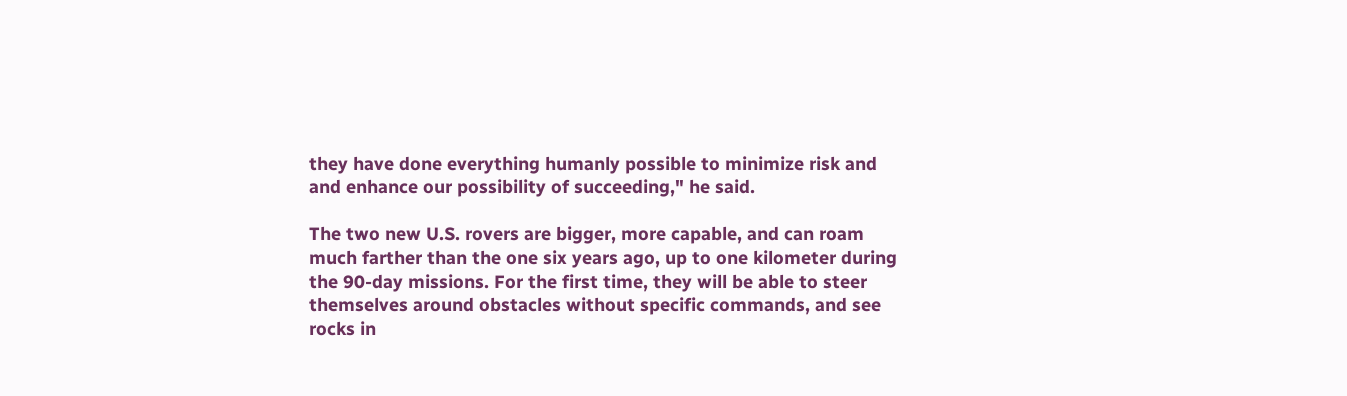they have done everything humanly possible to minimize risk and and enhance our possibility of succeeding," he said.

The two new U.S. rovers are bigger, more capable, and can roam much farther than the one six years ago, up to one kilometer during the 90-day missions. For the first time, they will be able to steer themselves around obstacles without specific commands, and see rocks in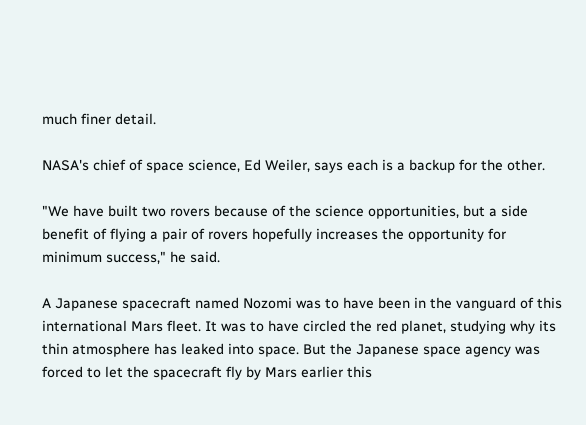much finer detail.

NASA's chief of space science, Ed Weiler, says each is a backup for the other.

"We have built two rovers because of the science opportunities, but a side benefit of flying a pair of rovers hopefully increases the opportunity for minimum success," he said.

A Japanese spacecraft named Nozomi was to have been in the vanguard of this international Mars fleet. It was to have circled the red planet, studying why its thin atmosphere has leaked into space. But the Japanese space agency was forced to let the spacecraft fly by Mars earlier this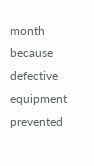month because defective equipment prevented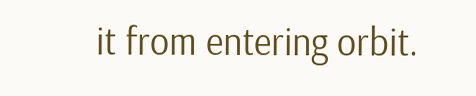it from entering orbit.